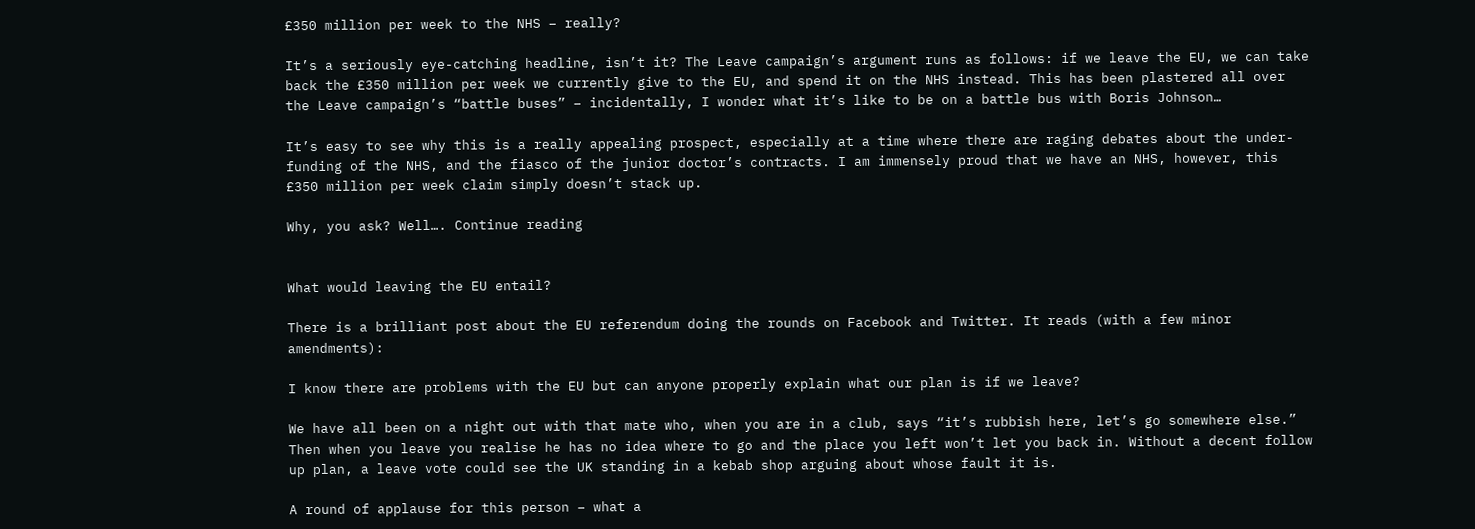£350 million per week to the NHS – really?

It’s a seriously eye-catching headline, isn’t it? The Leave campaign’s argument runs as follows: if we leave the EU, we can take back the £350 million per week we currently give to the EU, and spend it on the NHS instead. This has been plastered all over the Leave campaign’s “battle buses” – incidentally, I wonder what it’s like to be on a battle bus with Boris Johnson…

It’s easy to see why this is a really appealing prospect, especially at a time where there are raging debates about the under-funding of the NHS, and the fiasco of the junior doctor’s contracts. I am immensely proud that we have an NHS, however, this £350 million per week claim simply doesn’t stack up.

Why, you ask? Well…. Continue reading


What would leaving the EU entail?

There is a brilliant post about the EU referendum doing the rounds on Facebook and Twitter. It reads (with a few minor amendments):

I know there are problems with the EU but can anyone properly explain what our plan is if we leave?

We have all been on a night out with that mate who, when you are in a club, says “it’s rubbish here, let’s go somewhere else.” Then when you leave you realise he has no idea where to go and the place you left won’t let you back in. Without a decent follow up plan, a leave vote could see the UK standing in a kebab shop arguing about whose fault it is.

A round of applause for this person – what a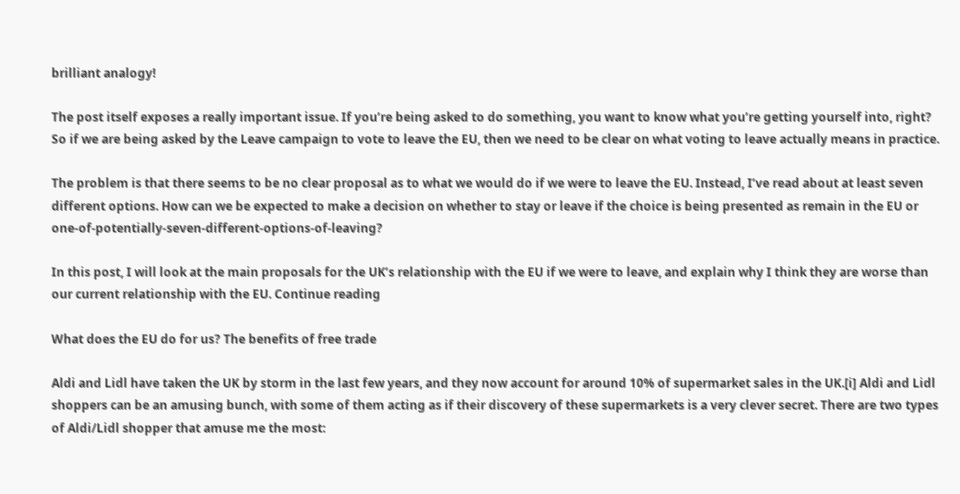brilliant analogy!

The post itself exposes a really important issue. If you’re being asked to do something, you want to know what you’re getting yourself into, right? So if we are being asked by the Leave campaign to vote to leave the EU, then we need to be clear on what voting to leave actually means in practice.

The problem is that there seems to be no clear proposal as to what we would do if we were to leave the EU. Instead, I’ve read about at least seven different options. How can we be expected to make a decision on whether to stay or leave if the choice is being presented as remain in the EU or one-of-potentially-seven-different-options-of-leaving?

In this post, I will look at the main proposals for the UK’s relationship with the EU if we were to leave, and explain why I think they are worse than our current relationship with the EU. Continue reading

What does the EU do for us? The benefits of free trade

Aldi and Lidl have taken the UK by storm in the last few years, and they now account for around 10% of supermarket sales in the UK.[i] Aldi and Lidl shoppers can be an amusing bunch, with some of them acting as if their discovery of these supermarkets is a very clever secret. There are two types of Aldi/Lidl shopper that amuse me the most: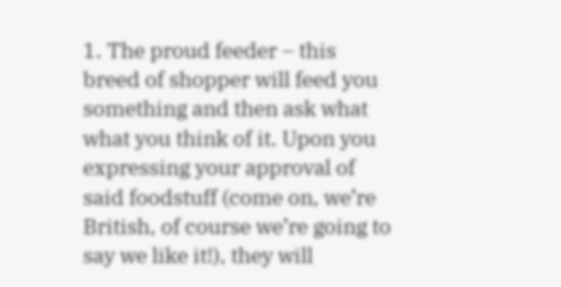1. The proud feeder – this breed of shopper will feed you something and then ask what what you think of it. Upon you expressing your approval of said foodstuff (come on, we’re British, of course we’re going to say we like it!), they will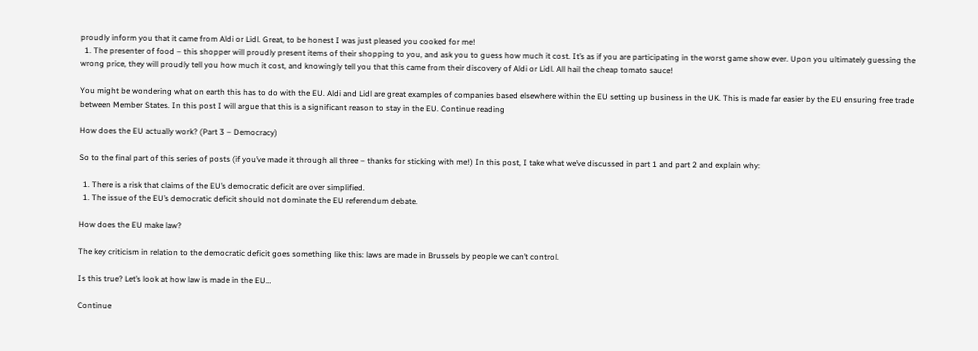proudly inform you that it came from Aldi or Lidl. Great, to be honest I was just pleased you cooked for me!
  1. The presenter of food – this shopper will proudly present items of their shopping to you, and ask you to guess how much it cost. It’s as if you are participating in the worst game show ever. Upon you ultimately guessing the wrong price, they will proudly tell you how much it cost, and knowingly tell you that this came from their discovery of Aldi or Lidl. All hail the cheap tomato sauce!

You might be wondering what on earth this has to do with the EU. Aldi and Lidl are great examples of companies based elsewhere within the EU setting up business in the UK. This is made far easier by the EU ensuring free trade between Member States. In this post I will argue that this is a significant reason to stay in the EU. Continue reading

How does the EU actually work? (Part 3 – Democracy)

So to the final part of this series of posts (if you’ve made it through all three – thanks for sticking with me!) In this post, I take what we’ve discussed in part 1 and part 2 and explain why:

  1. There is a risk that claims of the EU’s democratic deficit are over simplified.
  1. The issue of the EU’s democratic deficit should not dominate the EU referendum debate.

How does the EU make law?

The key criticism in relation to the democratic deficit goes something like this: laws are made in Brussels by people we can’t control.

Is this true? Let’s look at how law is made in the EU…

Continue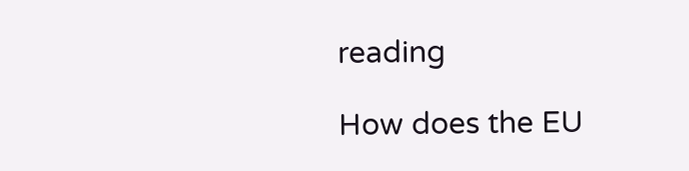reading

How does the EU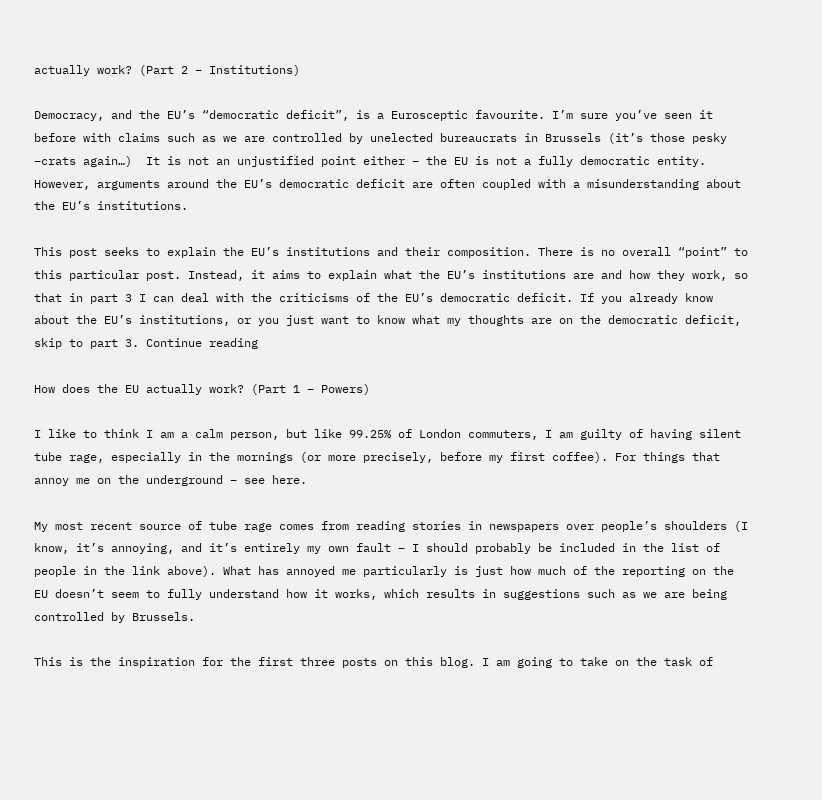actually work? (Part 2 – Institutions)

Democracy, and the EU’s “democratic deficit”, is a Eurosceptic favourite. I’m sure you’ve seen it before with claims such as we are controlled by unelected bureaucrats in Brussels (it’s those pesky –crats again…)  It is not an unjustified point either – the EU is not a fully democratic entity. However, arguments around the EU’s democratic deficit are often coupled with a misunderstanding about the EU’s institutions.

This post seeks to explain the EU’s institutions and their composition. There is no overall “point” to this particular post. Instead, it aims to explain what the EU’s institutions are and how they work, so that in part 3 I can deal with the criticisms of the EU’s democratic deficit. If you already know about the EU’s institutions, or you just want to know what my thoughts are on the democratic deficit, skip to part 3. Continue reading

How does the EU actually work? (Part 1 – Powers)

I like to think I am a calm person, but like 99.25% of London commuters, I am guilty of having silent tube rage, especially in the mornings (or more precisely, before my first coffee). For things that annoy me on the underground – see here.

My most recent source of tube rage comes from reading stories in newspapers over people’s shoulders (I know, it’s annoying, and it’s entirely my own fault – I should probably be included in the list of people in the link above). What has annoyed me particularly is just how much of the reporting on the EU doesn’t seem to fully understand how it works, which results in suggestions such as we are being controlled by Brussels.

This is the inspiration for the first three posts on this blog. I am going to take on the task of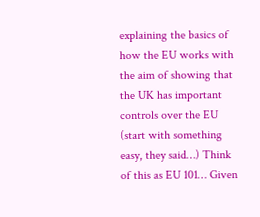explaining the basics of how the EU works with the aim of showing that the UK has important controls over the EU (start with something easy, they said…) Think of this as EU 101… Given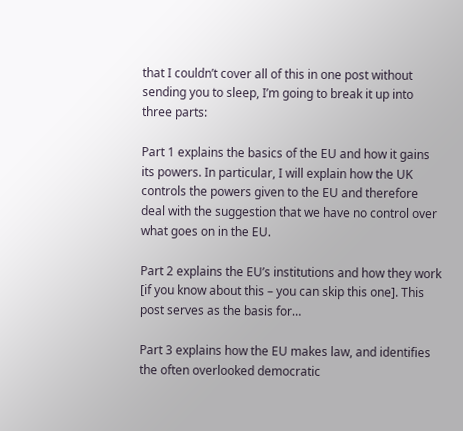that I couldn’t cover all of this in one post without sending you to sleep, I’m going to break it up into three parts:

Part 1 explains the basics of the EU and how it gains its powers. In particular, I will explain how the UK controls the powers given to the EU and therefore deal with the suggestion that we have no control over what goes on in the EU.

Part 2 explains the EU’s institutions and how they work [if you know about this – you can skip this one]. This post serves as the basis for…

Part 3 explains how the EU makes law, and identifies the often overlooked democratic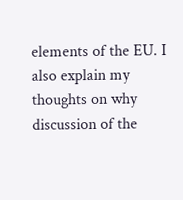elements of the EU. I also explain my thoughts on why discussion of the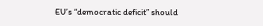EU’s “democratic deficit” should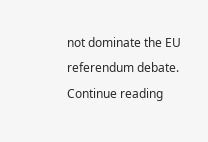not dominate the EU referendum debate. Continue reading